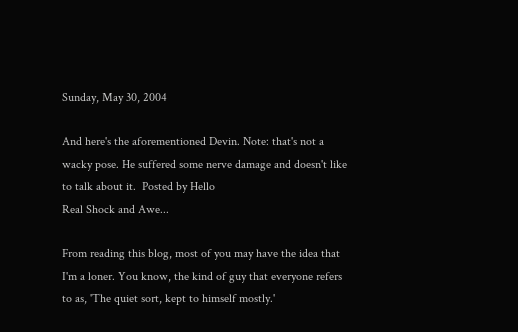Sunday, May 30, 2004

And here's the aforementioned Devin. Note: that's not a wacky pose. He suffered some nerve damage and doesn't like to talk about it.  Posted by Hello
Real Shock and Awe...

From reading this blog, most of you may have the idea that I'm a loner. You know, the kind of guy that everyone refers to as, 'The quiet sort, kept to himself mostly.'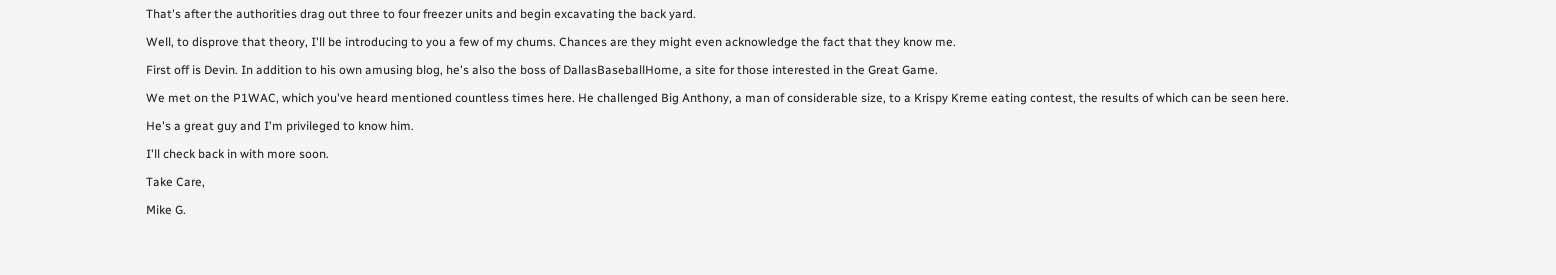That's after the authorities drag out three to four freezer units and begin excavating the back yard.

Well, to disprove that theory, I'll be introducing to you a few of my chums. Chances are they might even acknowledge the fact that they know me.

First off is Devin. In addition to his own amusing blog, he's also the boss of DallasBaseballHome, a site for those interested in the Great Game.

We met on the P1WAC, which you've heard mentioned countless times here. He challenged Big Anthony, a man of considerable size, to a Krispy Kreme eating contest, the results of which can be seen here.

He's a great guy and I'm privileged to know him.

I'll check back in with more soon.

Take Care,

Mike G.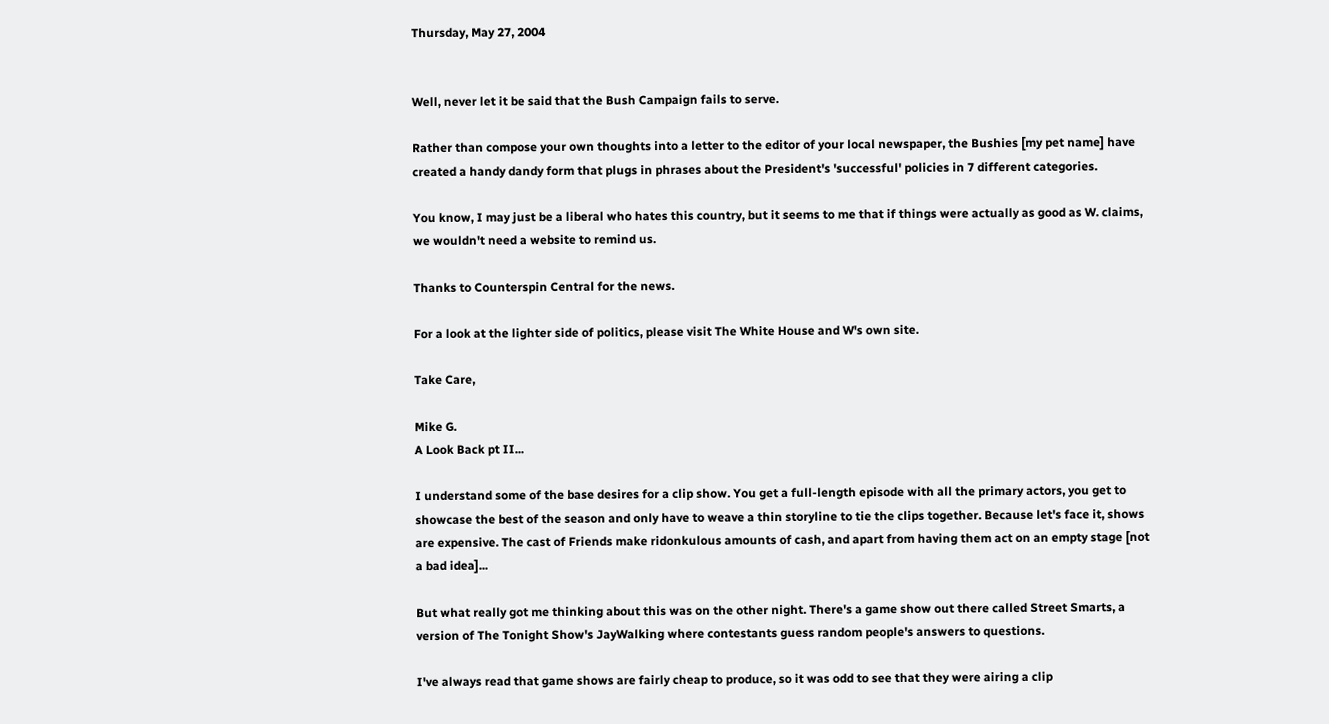Thursday, May 27, 2004


Well, never let it be said that the Bush Campaign fails to serve.

Rather than compose your own thoughts into a letter to the editor of your local newspaper, the Bushies [my pet name] have created a handy dandy form that plugs in phrases about the President's 'successful' policies in 7 different categories.

You know, I may just be a liberal who hates this country, but it seems to me that if things were actually as good as W. claims, we wouldn't need a website to remind us.

Thanks to Counterspin Central for the news.

For a look at the lighter side of politics, please visit The White House and W's own site.

Take Care,

Mike G.
A Look Back pt II...

I understand some of the base desires for a clip show. You get a full-length episode with all the primary actors, you get to showcase the best of the season and only have to weave a thin storyline to tie the clips together. Because let's face it, shows are expensive. The cast of Friends make ridonkulous amounts of cash, and apart from having them act on an empty stage [not a bad idea]...

But what really got me thinking about this was on the other night. There's a game show out there called Street Smarts, a version of The Tonight Show's JayWalking where contestants guess random people's answers to questions.

I've always read that game shows are fairly cheap to produce, so it was odd to see that they were airing a clip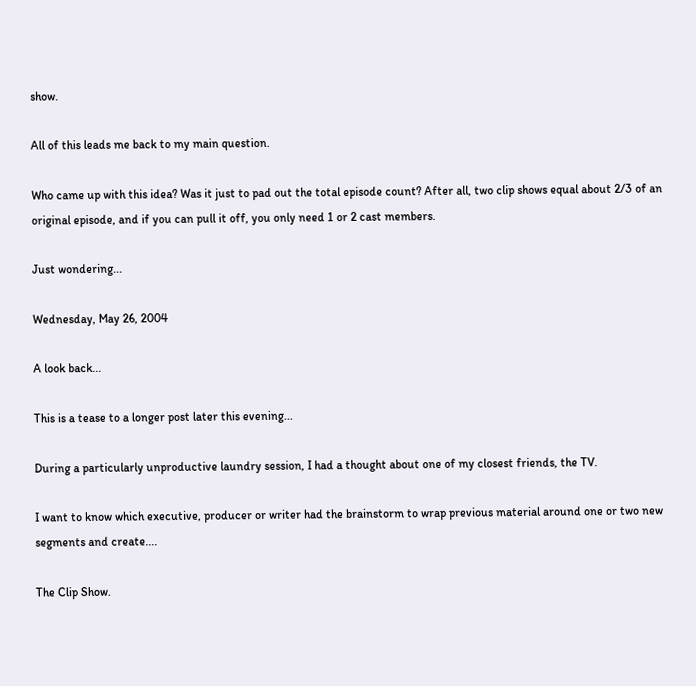show.

All of this leads me back to my main question.

Who came up with this idea? Was it just to pad out the total episode count? After all, two clip shows equal about 2/3 of an original episode, and if you can pull it off, you only need 1 or 2 cast members.

Just wondering...

Wednesday, May 26, 2004

A look back...

This is a tease to a longer post later this evening...

During a particularly unproductive laundry session, I had a thought about one of my closest friends, the TV.

I want to know which executive, producer or writer had the brainstorm to wrap previous material around one or two new segments and create....

The Clip Show.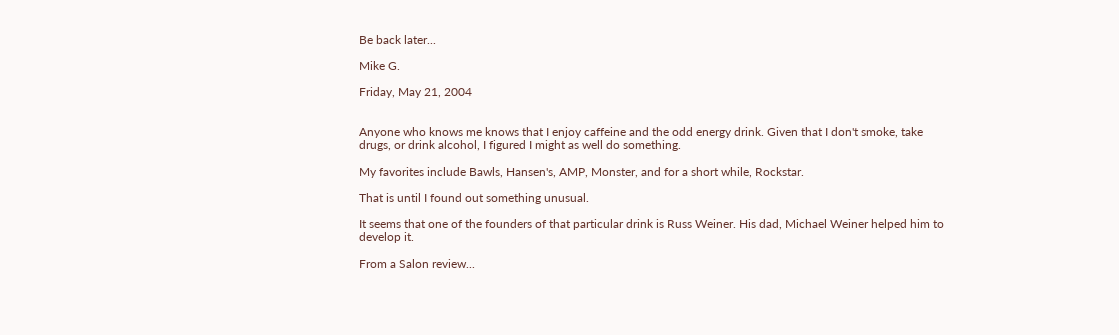Be back later...

Mike G.

Friday, May 21, 2004


Anyone who knows me knows that I enjoy caffeine and the odd energy drink. Given that I don't smoke, take drugs, or drink alcohol, I figured I might as well do something.

My favorites include Bawls, Hansen's, AMP, Monster, and for a short while, Rockstar.

That is until I found out something unusual.

It seems that one of the founders of that particular drink is Russ Weiner. His dad, Michael Weiner helped him to develop it.

From a Salon review...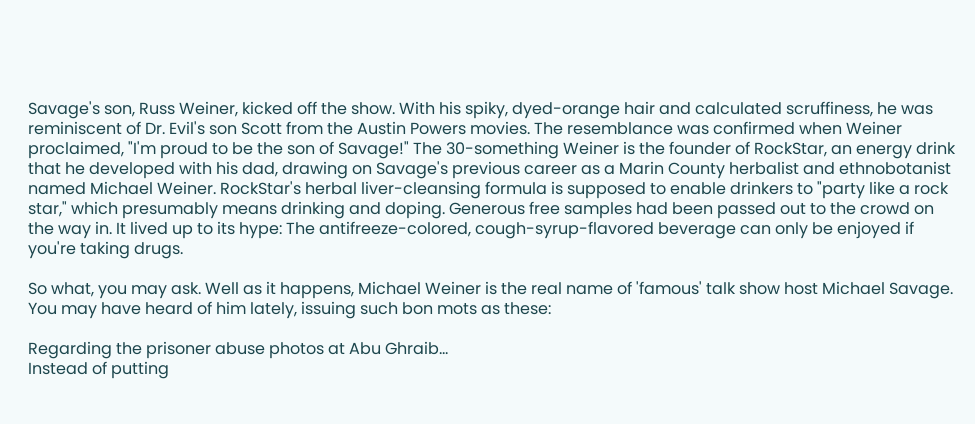Savage's son, Russ Weiner, kicked off the show. With his spiky, dyed-orange hair and calculated scruffiness, he was reminiscent of Dr. Evil's son Scott from the Austin Powers movies. The resemblance was confirmed when Weiner proclaimed, "I'm proud to be the son of Savage!" The 30-something Weiner is the founder of RockStar, an energy drink that he developed with his dad, drawing on Savage's previous career as a Marin County herbalist and ethnobotanist named Michael Weiner. RockStar's herbal liver-cleansing formula is supposed to enable drinkers to "party like a rock star," which presumably means drinking and doping. Generous free samples had been passed out to the crowd on the way in. It lived up to its hype: The antifreeze-colored, cough-syrup-flavored beverage can only be enjoyed if you're taking drugs.

So what, you may ask. Well as it happens, Michael Weiner is the real name of 'famous' talk show host Michael Savage. You may have heard of him lately, issuing such bon mots as these:

Regarding the prisoner abuse photos at Abu Ghraib...
Instead of putting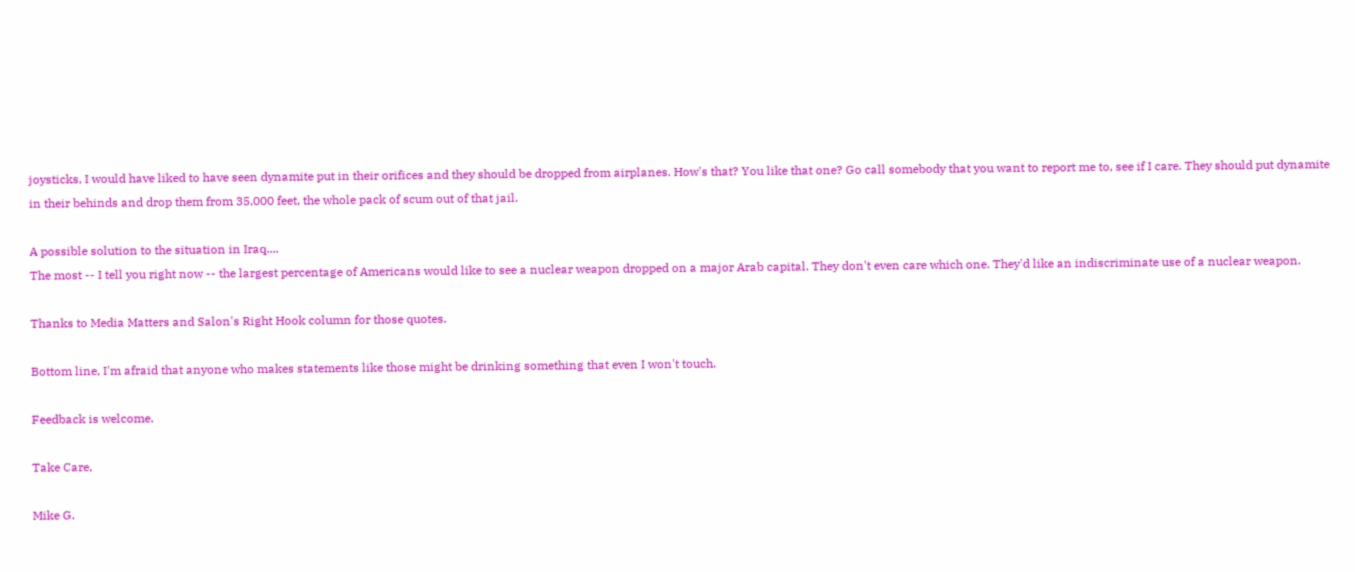joysticks, I would have liked to have seen dynamite put in their orifices and they should be dropped from airplanes. How's that? You like that one? Go call somebody that you want to report me to, see if I care. They should put dynamite in their behinds and drop them from 35,000 feet, the whole pack of scum out of that jail.

A possible solution to the situation in Iraq....
The most -- I tell you right now -- the largest percentage of Americans would like to see a nuclear weapon dropped on a major Arab capital. They don't even care which one. They'd like an indiscriminate use of a nuclear weapon.

Thanks to Media Matters and Salon's Right Hook column for those quotes.

Bottom line, I'm afraid that anyone who makes statements like those might be drinking something that even I won't touch.

Feedback is welcome.

Take Care,

Mike G.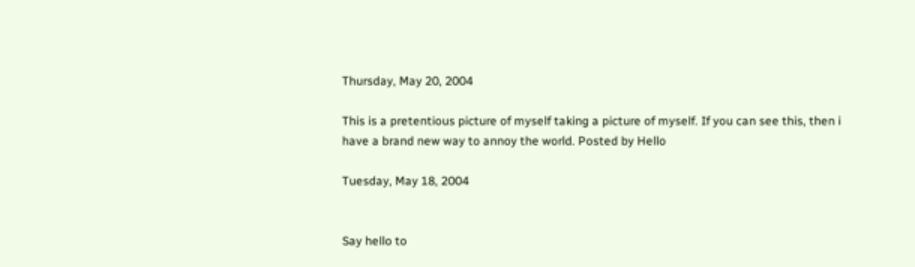Thursday, May 20, 2004

This is a pretentious picture of myself taking a picture of myself. If you can see this, then i have a brand new way to annoy the world. Posted by Hello

Tuesday, May 18, 2004


Say hello to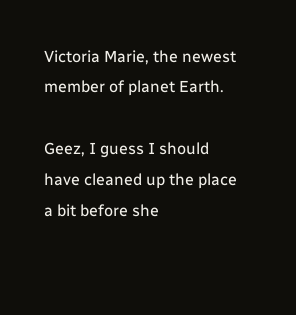Victoria Marie, the newest member of planet Earth.

Geez, I guess I should have cleaned up the place a bit before she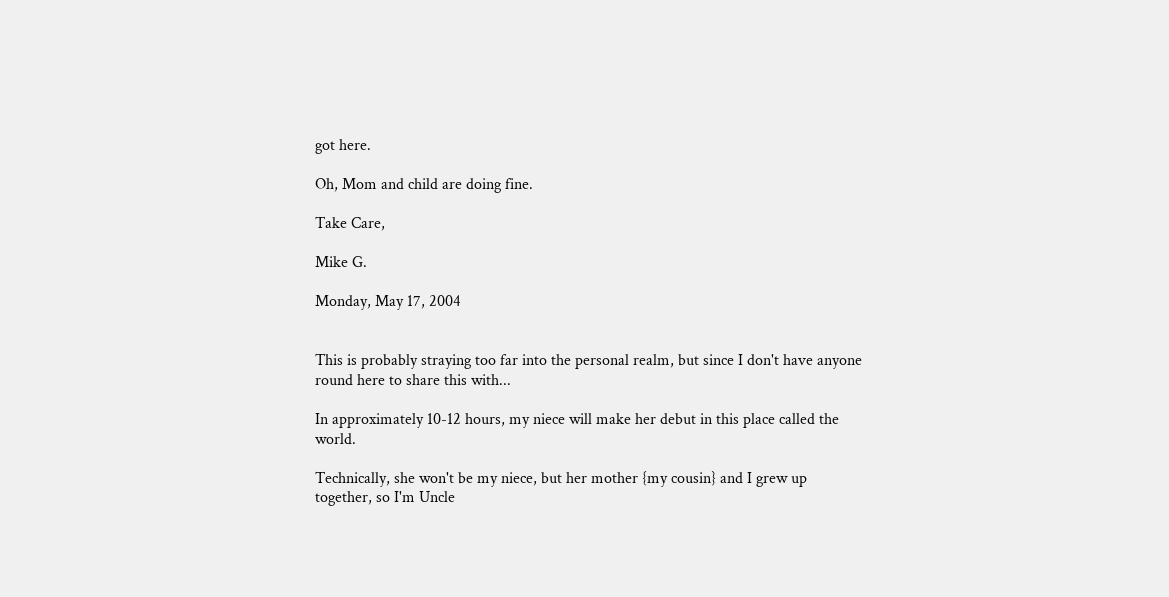got here.

Oh, Mom and child are doing fine.

Take Care,

Mike G.

Monday, May 17, 2004


This is probably straying too far into the personal realm, but since I don't have anyone round here to share this with...

In approximately 10-12 hours, my niece will make her debut in this place called the world.

Technically, she won't be my niece, but her mother {my cousin} and I grew up together, so I'm Uncle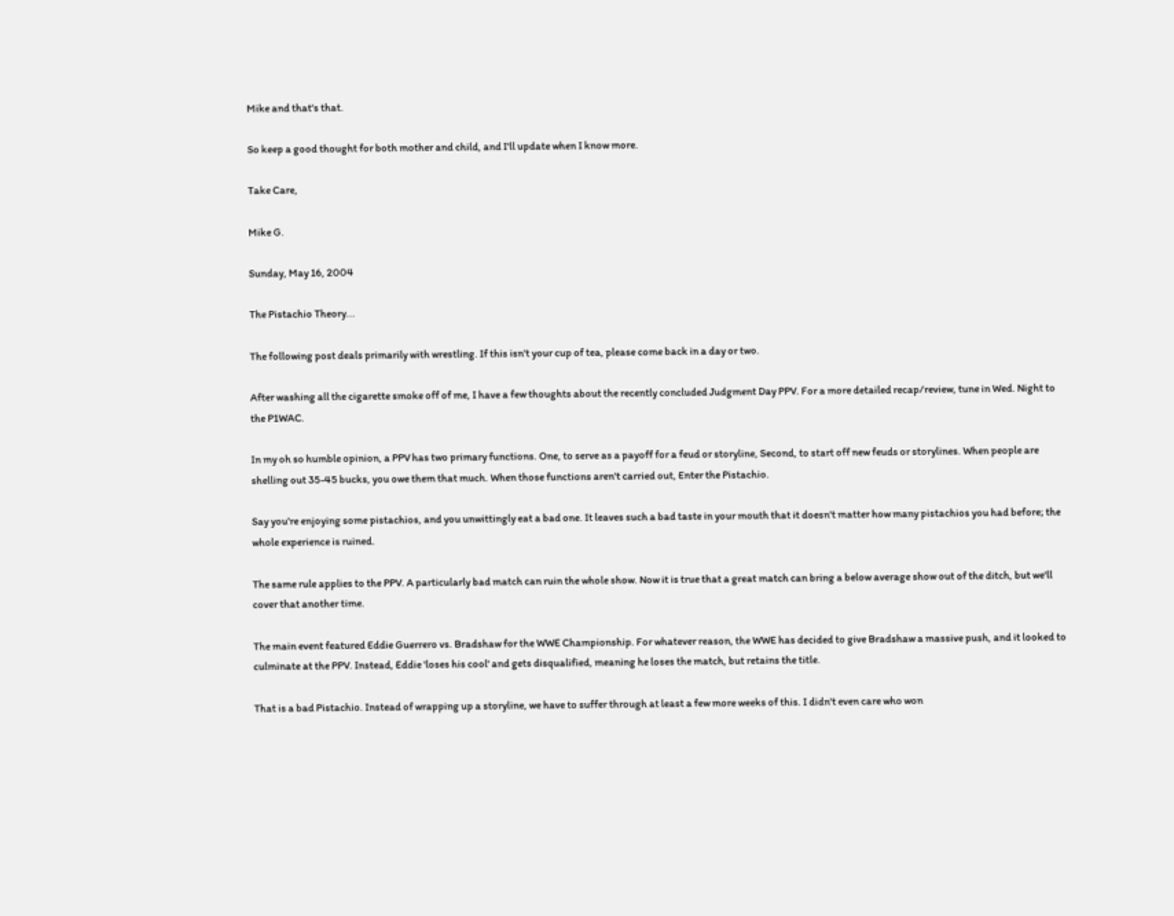Mike and that's that.

So keep a good thought for both mother and child, and I'll update when I know more.

Take Care,

Mike G.

Sunday, May 16, 2004

The Pistachio Theory...

The following post deals primarily with wrestling. If this isn't your cup of tea, please come back in a day or two.

After washing all the cigarette smoke off of me, I have a few thoughts about the recently concluded Judgment Day PPV. For a more detailed recap/review, tune in Wed. Night to the P1WAC.

In my oh so humble opinion, a PPV has two primary functions. One, to serve as a payoff for a feud or storyline, Second, to start off new feuds or storylines. When people are shelling out 35-45 bucks, you owe them that much. When those functions aren't carried out, Enter the Pistachio.

Say you're enjoying some pistachios, and you unwittingly eat a bad one. It leaves such a bad taste in your mouth that it doesn't matter how many pistachios you had before; the whole experience is ruined.

The same rule applies to the PPV. A particularly bad match can ruin the whole show. Now it is true that a great match can bring a below average show out of the ditch, but we'll cover that another time.

The main event featured Eddie Guerrero vs. Bradshaw for the WWE Championship. For whatever reason, the WWE has decided to give Bradshaw a massive push, and it looked to culminate at the PPV. Instead, Eddie 'loses his cool' and gets disqualified, meaning he loses the match, but retains the title.

That is a bad Pistachio. Instead of wrapping up a storyline, we have to suffer through at least a few more weeks of this. I didn't even care who won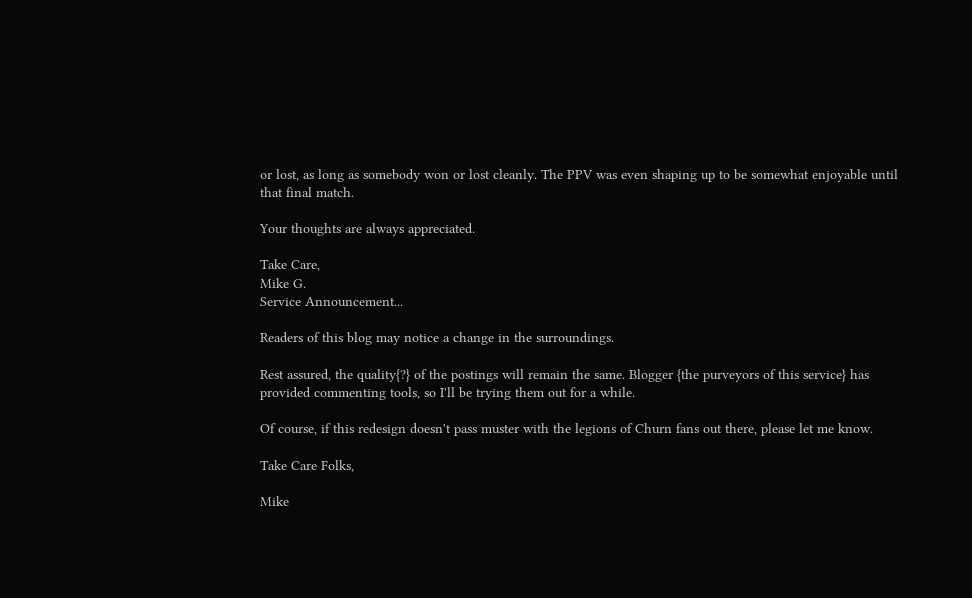or lost, as long as somebody won or lost cleanly. The PPV was even shaping up to be somewhat enjoyable until that final match.

Your thoughts are always appreciated.

Take Care,
Mike G.
Service Announcement...

Readers of this blog may notice a change in the surroundings.

Rest assured, the quality{?} of the postings will remain the same. Blogger {the purveyors of this service} has provided commenting tools, so I'll be trying them out for a while.

Of course, if this redesign doesn't pass muster with the legions of Churn fans out there, please let me know.

Take Care Folks,

Mike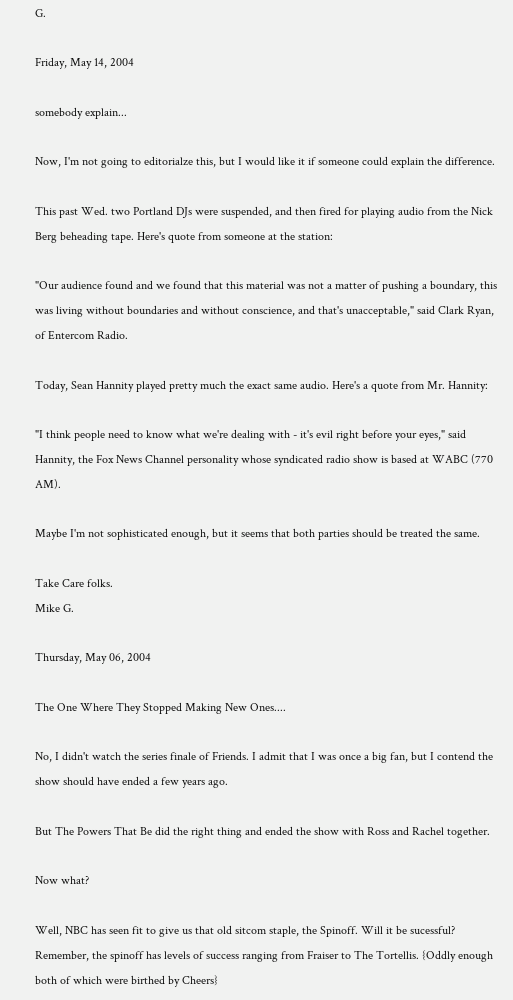G.

Friday, May 14, 2004

somebody explain...

Now, I'm not going to editorialze this, but I would like it if someone could explain the difference.

This past Wed. two Portland DJs were suspended, and then fired for playing audio from the Nick Berg beheading tape. Here's quote from someone at the station:

"Our audience found and we found that this material was not a matter of pushing a boundary, this was living without boundaries and without conscience, and that's unacceptable," said Clark Ryan, of Entercom Radio.

Today, Sean Hannity played pretty much the exact same audio. Here's a quote from Mr. Hannity:

"I think people need to know what we're dealing with - it's evil right before your eyes," said Hannity, the Fox News Channel personality whose syndicated radio show is based at WABC (770 AM).

Maybe I'm not sophisticated enough, but it seems that both parties should be treated the same.

Take Care folks.
Mike G.

Thursday, May 06, 2004

The One Where They Stopped Making New Ones....

No, I didn't watch the series finale of Friends. I admit that I was once a big fan, but I contend the show should have ended a few years ago.

But The Powers That Be did the right thing and ended the show with Ross and Rachel together.

Now what?

Well, NBC has seen fit to give us that old sitcom staple, the Spinoff. Will it be sucessful? Remember, the spinoff has levels of success ranging from Fraiser to The Tortellis. {Oddly enough both of which were birthed by Cheers}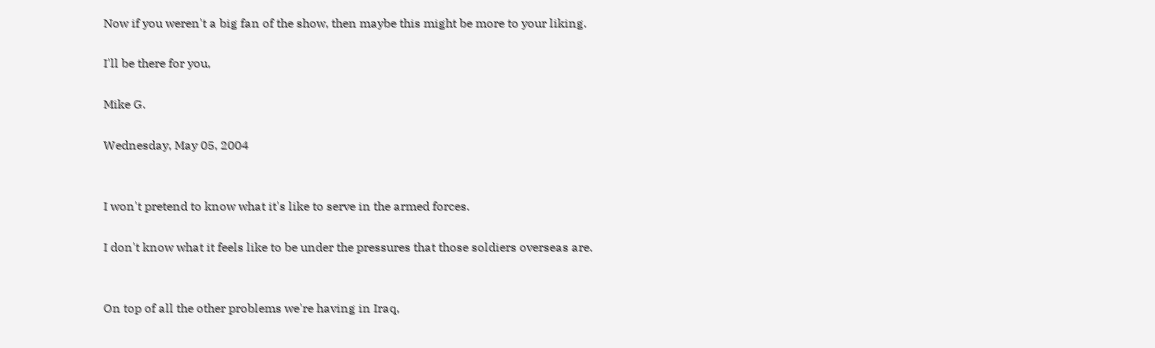Now if you weren't a big fan of the show, then maybe this might be more to your liking.

I'll be there for you,

Mike G.

Wednesday, May 05, 2004


I won't pretend to know what it's like to serve in the armed forces.

I don't know what it feels like to be under the pressures that those soldiers overseas are.


On top of all the other problems we're having in Iraq,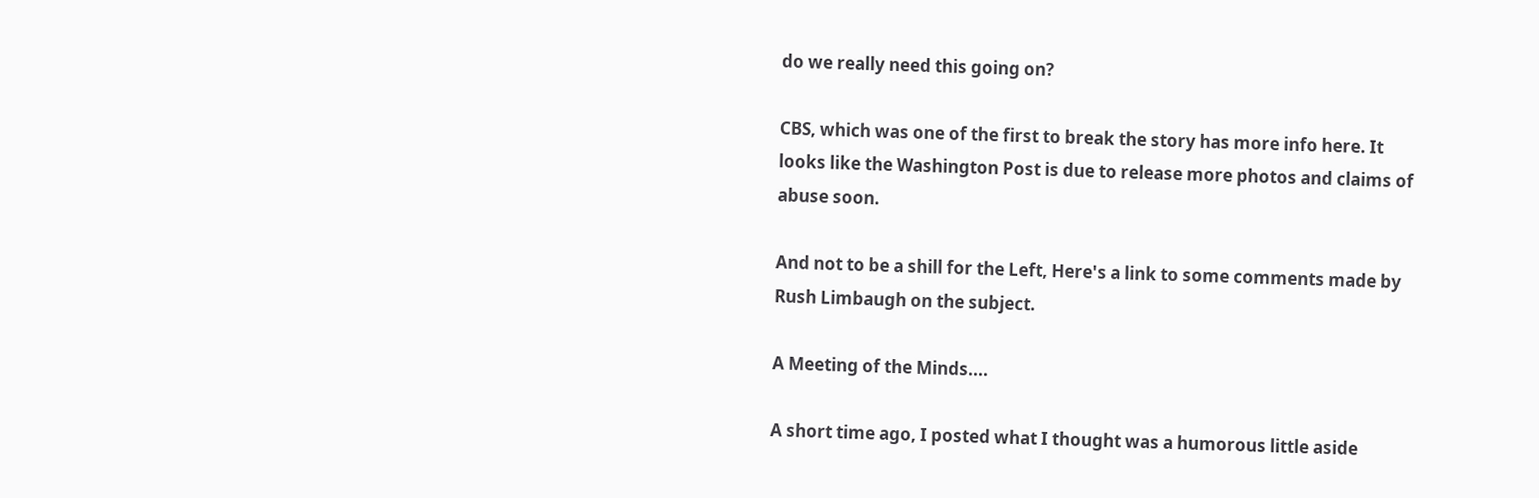do we really need this going on?

CBS, which was one of the first to break the story has more info here. It looks like the Washington Post is due to release more photos and claims of abuse soon.

And not to be a shill for the Left, Here's a link to some comments made by Rush Limbaugh on the subject.

A Meeting of the Minds....

A short time ago, I posted what I thought was a humorous little aside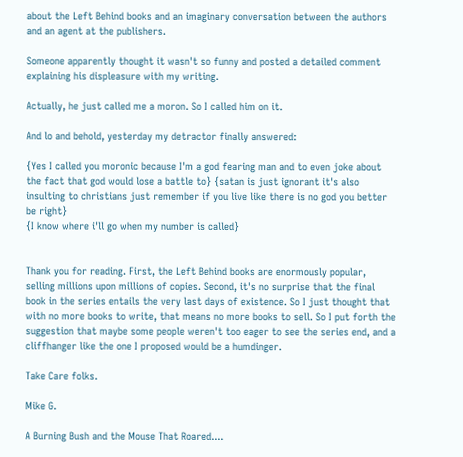about the Left Behind books and an imaginary conversation between the authors and an agent at the publishers.

Someone apparently thought it wasn't so funny and posted a detailed comment explaining his displeasure with my writing.

Actually, he just called me a moron. So I called him on it.

And lo and behold, yesterday my detractor finally answered:

{Yes I called you moronic because I'm a god fearing man and to even joke about the fact that god would lose a battle to} {satan is just ignorant it's also insulting to christians just remember if you live like there is no god you better be right}
{I know where i'll go when my number is called}


Thank you for reading. First, the Left Behind books are enormously popular, selling millions upon millions of copies. Second, it's no surprise that the final book in the series entails the very last days of existence. So I just thought that with no more books to write, that means no more books to sell. So I put forth the suggestion that maybe some people weren't too eager to see the series end, and a cliffhanger like the one I proposed would be a humdinger.

Take Care folks.

Mike G.

A Burning Bush and the Mouse That Roared....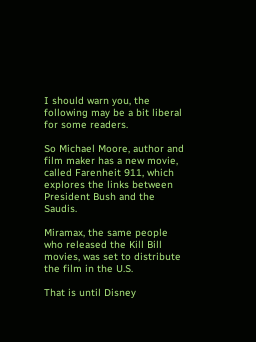I should warn you, the following may be a bit liberal for some readers.

So Michael Moore, author and film maker has a new movie, called Farenheit 911, which explores the links between President Bush and the Saudis.

Miramax, the same people who released the Kill Bill movies, was set to distribute the film in the U.S.

That is until Disney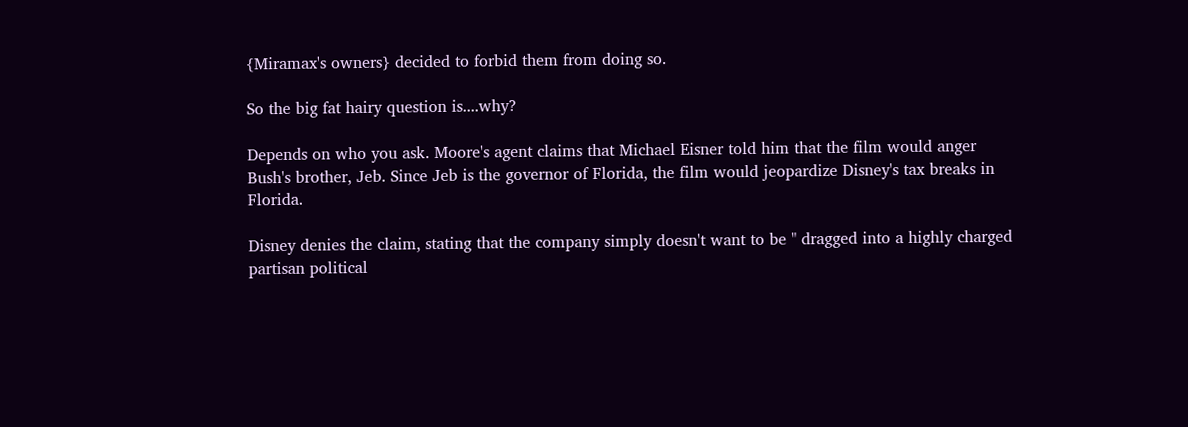{Miramax's owners} decided to forbid them from doing so.

So the big fat hairy question is....why?

Depends on who you ask. Moore's agent claims that Michael Eisner told him that the film would anger Bush's brother, Jeb. Since Jeb is the governor of Florida, the film would jeopardize Disney's tax breaks in Florida.

Disney denies the claim, stating that the company simply doesn't want to be " dragged into a highly charged partisan political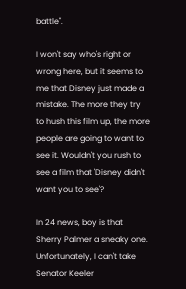battle".

I won't say who's right or wrong here, but it seems to me that Disney just made a mistake. The more they try to hush this film up, the more people are going to want to see it. Wouldn't you rush to see a film that 'Disney didn't want you to see'?

In 24 news, boy is that Sherry Palmer a sneaky one. Unfortunately, I can't take Senator Keeler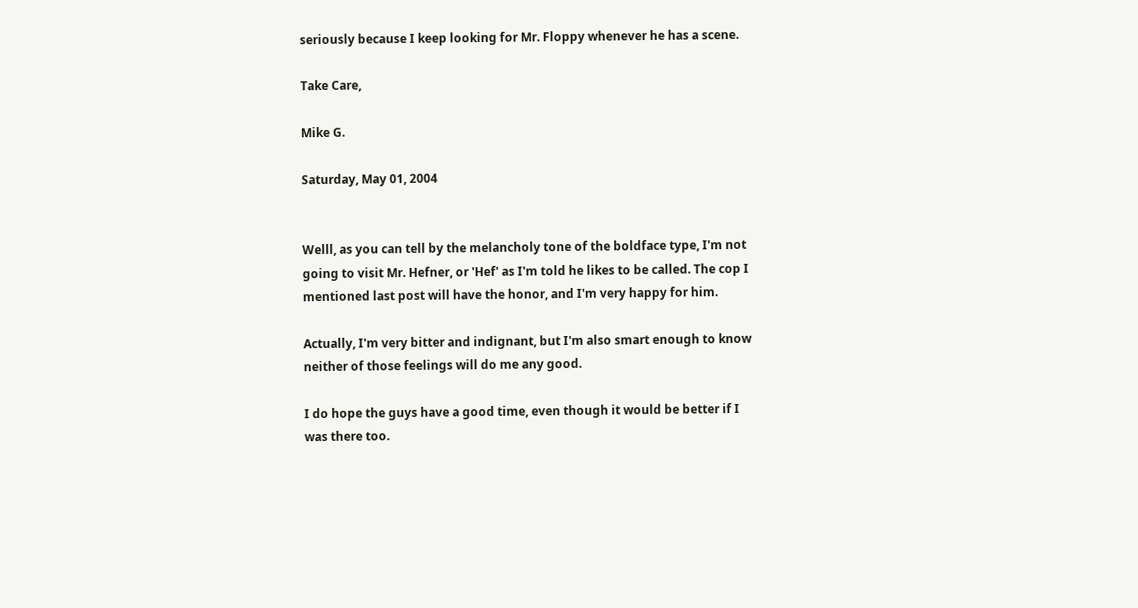seriously because I keep looking for Mr. Floppy whenever he has a scene.

Take Care,

Mike G.

Saturday, May 01, 2004


Welll, as you can tell by the melancholy tone of the boldface type, I'm not going to visit Mr. Hefner, or 'Hef' as I'm told he likes to be called. The cop I mentioned last post will have the honor, and I'm very happy for him.

Actually, I'm very bitter and indignant, but I'm also smart enough to know neither of those feelings will do me any good.

I do hope the guys have a good time, even though it would be better if I was there too.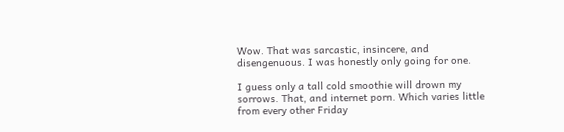Wow. That was sarcastic, insincere, and disengenuous. I was honestly only going for one.

I guess only a tall cold smoothie will drown my sorrows. That, and internet porn. Which varies little from every other Friday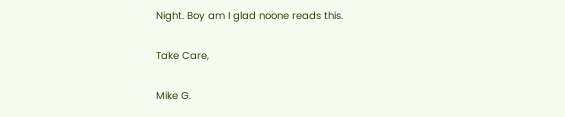Night. Boy am I glad noone reads this.

Take Care,

Mike G.